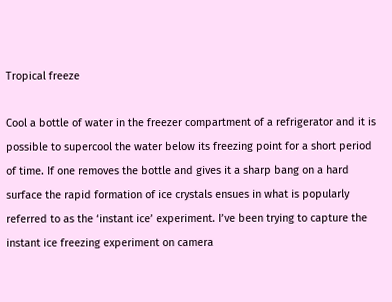Tropical freeze

Cool a bottle of water in the freezer compartment of a refrigerator and it is possible to supercool the water below its freezing point for a short period of time. If one removes the bottle and gives it a sharp bang on a hard surface the rapid formation of ice crystals ensues in what is popularly referred to as the ‘instant ice’ experiment. I’ve been trying to capture the instant ice freezing experiment on camera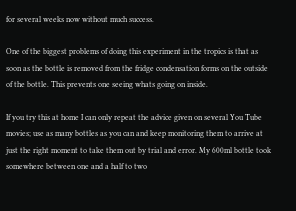for several weeks now without much success.

One of the biggest problems of doing this experiment in the tropics is that as soon as the bottle is removed from the fridge condensation forms on the outside of the bottle. This prevents one seeing whats going on inside.

If you try this at home I can only repeat the advice given on several You Tube movies; use as many bottles as you can and keep monitoring them to arrive at just the right moment to take them out by trial and error. My 600ml bottle took somewhere between one and a half to two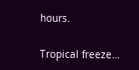hours.

Tropical freeze…